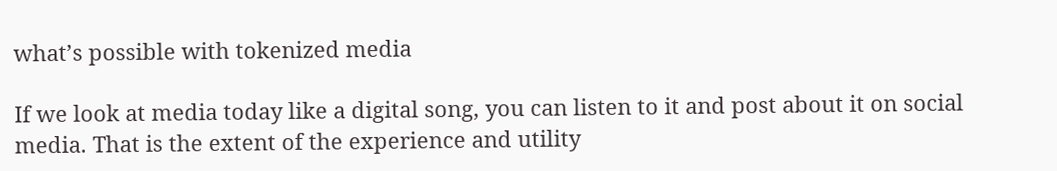what’s possible with tokenized media

If we look at media today like a digital song, you can listen to it and post about it on social media. That is the extent of the experience and utility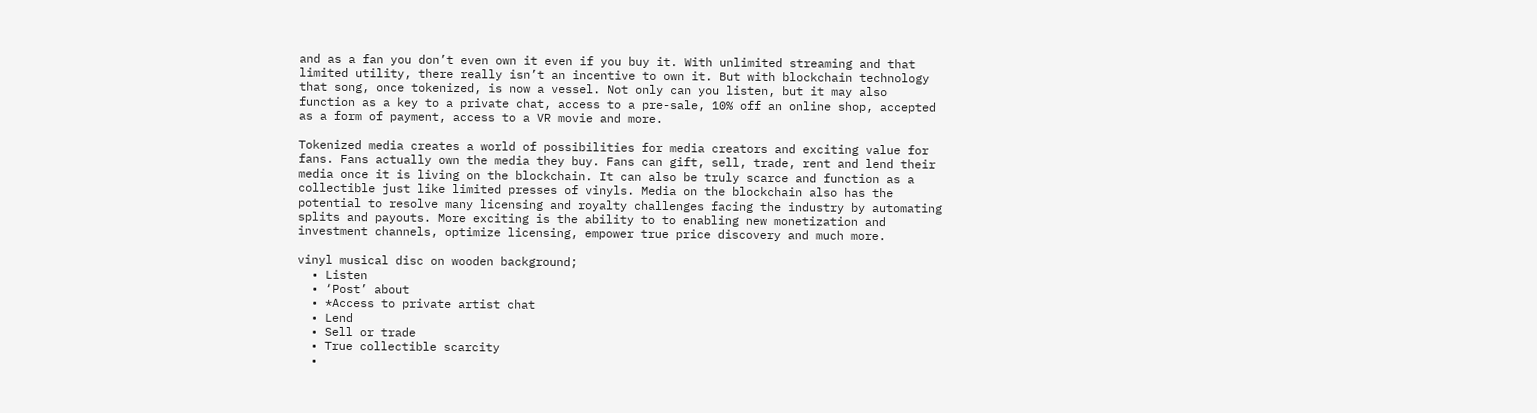and as a fan you don’t even own it even if you buy it. With unlimited streaming and that limited utility, there really isn’t an incentive to own it. But with blockchain technology that song, once tokenized, is now a vessel. Not only can you listen, but it may also function as a key to a private chat, access to a pre-sale, 10% off an online shop, accepted as a form of payment, access to a VR movie and more.

Tokenized media creates a world of possibilities for media creators and exciting value for fans. Fans actually own the media they buy. Fans can gift, sell, trade, rent and lend their media once it is living on the blockchain. It can also be truly scarce and function as a collectible just like limited presses of vinyls. Media on the blockchain also has the potential to resolve many licensing and royalty challenges facing the industry by automating splits and payouts. More exciting is the ability to to enabling new monetization and investment channels, optimize licensing, empower true price discovery and much more.

vinyl musical disc on wooden background;
  • Listen
  • ‘Post’ about
  • *Access to private artist chat
  • Lend
  • Sell or trade
  • True collectible scarcity
  •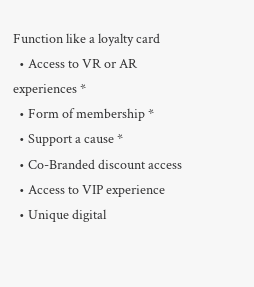Function like a loyalty card
  • Access to VR or AR experiences *
  • Form of membership *
  • Support a cause *
  • Co-Branded discount access
  • Access to VIP experience
  • Unique digital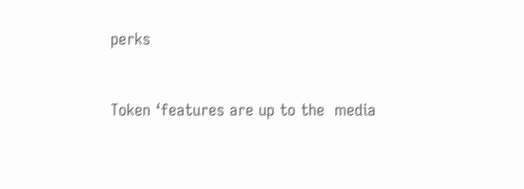perks


Token ‘features are up to the  media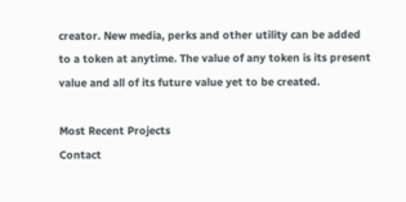creator. New media, perks and other utility can be added to a token at anytime. The value of any token is its present value and all of its future value yet to be created.

Most Recent Projects
Contact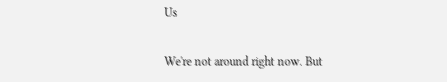Us

We're not around right now. But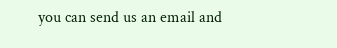you can send us an email and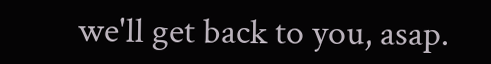we'll get back to you, asap.